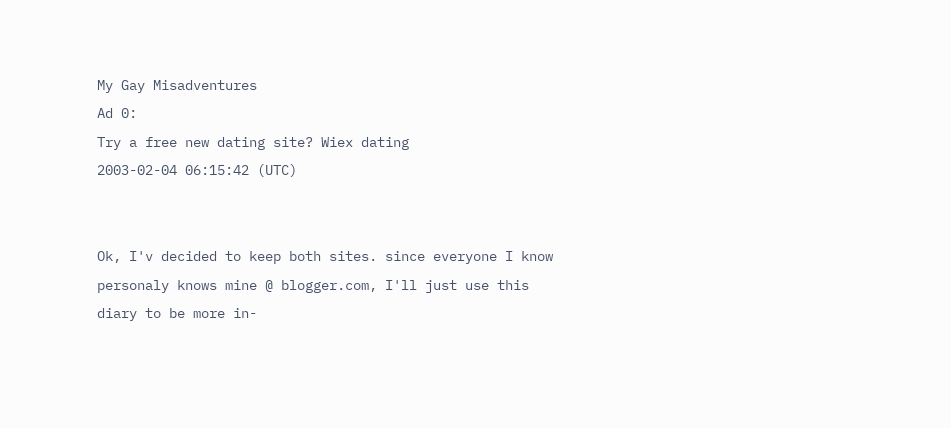My Gay Misadventures
Ad 0:
Try a free new dating site? Wiex dating
2003-02-04 06:15:42 (UTC)


Ok, I'v decided to keep both sites. since everyone I know
personaly knows mine @ blogger.com, I'll just use this
diary to be more in-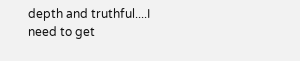depth and truthful....I need to get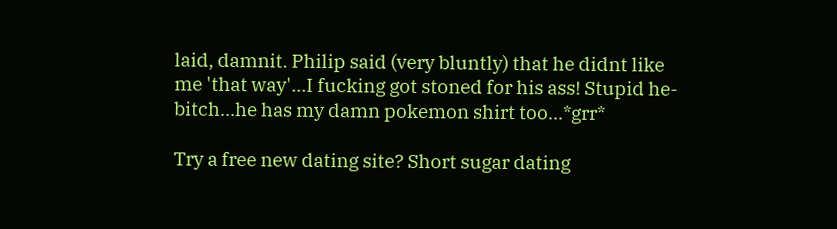laid, damnit. Philip said (very bluntly) that he didnt like
me 'that way'...I fucking got stoned for his ass! Stupid he-
bitch...he has my damn pokemon shirt too...*grr*

Try a free new dating site? Short sugar dating